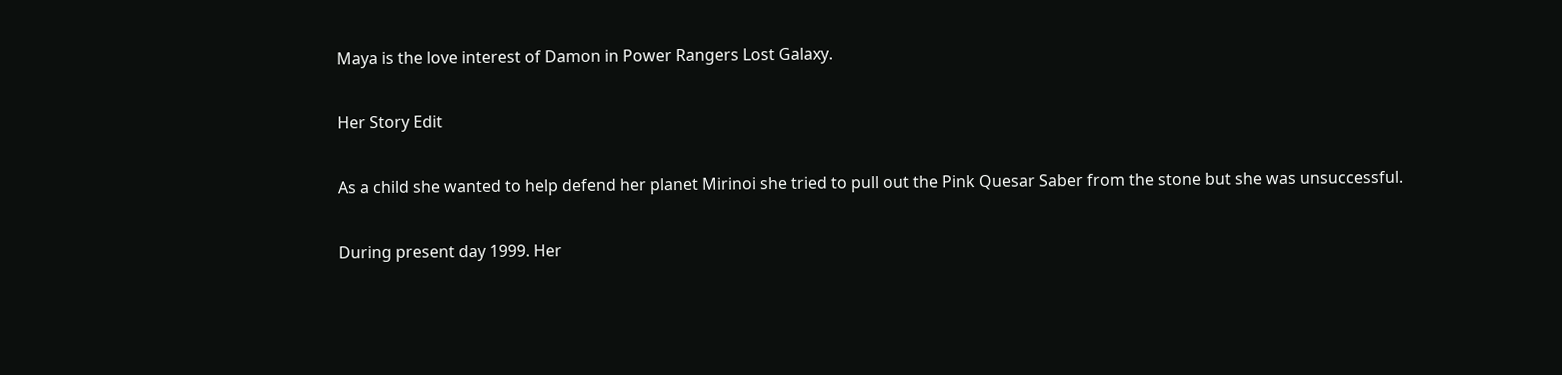Maya is the love interest of Damon in Power Rangers Lost Galaxy.

Her Story Edit

As a child she wanted to help defend her planet Mirinoi she tried to pull out the Pink Quesar Saber from the stone but she was unsuccessful.

During present day 1999. Her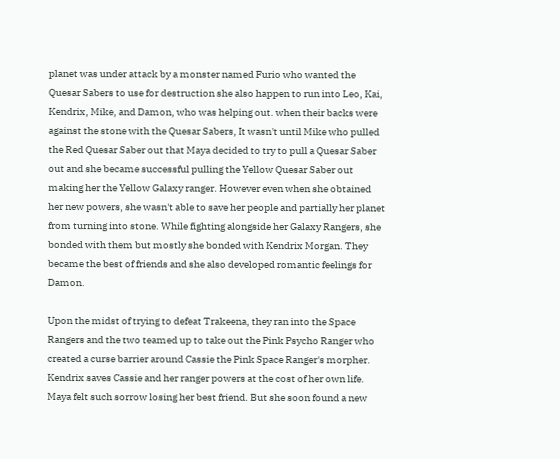planet was under attack by a monster named Furio who wanted the Quesar Sabers to use for destruction she also happen to run into Leo, Kai, Kendrix, Mike, and Damon, who was helping out. when their backs were against the stone with the Quesar Sabers, It wasn't until Mike who pulled the Red Quesar Saber out that Maya decided to try to pull a Quesar Saber out and she became successful pulling the Yellow Quesar Saber out making her the Yellow Galaxy ranger. However even when she obtained her new powers, she wasn't able to save her people and partially her planet from turning into stone. While fighting alongside her Galaxy Rangers, she bonded with them but mostly she bonded with Kendrix Morgan. They became the best of friends and she also developed romantic feelings for Damon.

Upon the midst of trying to defeat Trakeena, they ran into the Space Rangers and the two teamed up to take out the Pink Psycho Ranger who created a curse barrier around Cassie the Pink Space Ranger's morpher. Kendrix saves Cassie and her ranger powers at the cost of her own life. Maya felt such sorrow losing her best friend. But she soon found a new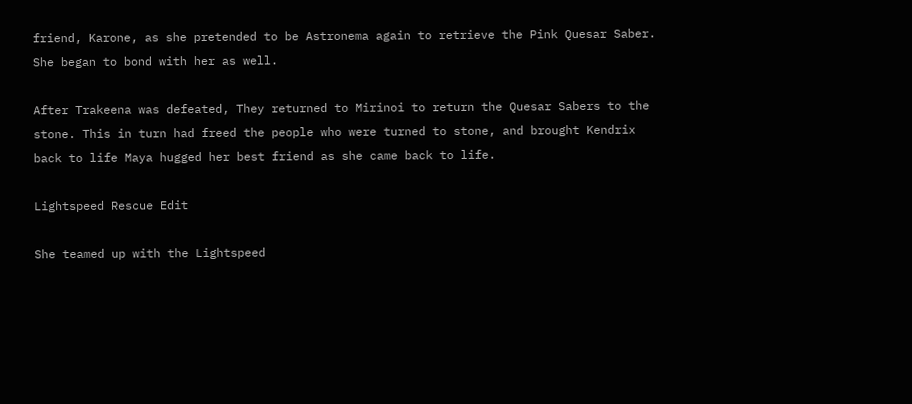friend, Karone, as she pretended to be Astronema again to retrieve the Pink Quesar Saber. She began to bond with her as well.

After Trakeena was defeated, They returned to Mirinoi to return the Quesar Sabers to the stone. This in turn had freed the people who were turned to stone, and brought Kendrix back to life Maya hugged her best friend as she came back to life.

Lightspeed Rescue Edit

She teamed up with the Lightspeed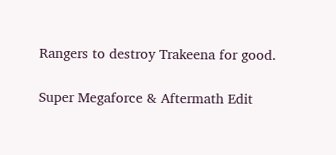Rangers to destroy Trakeena for good.

Super Megaforce & Aftermath Edit